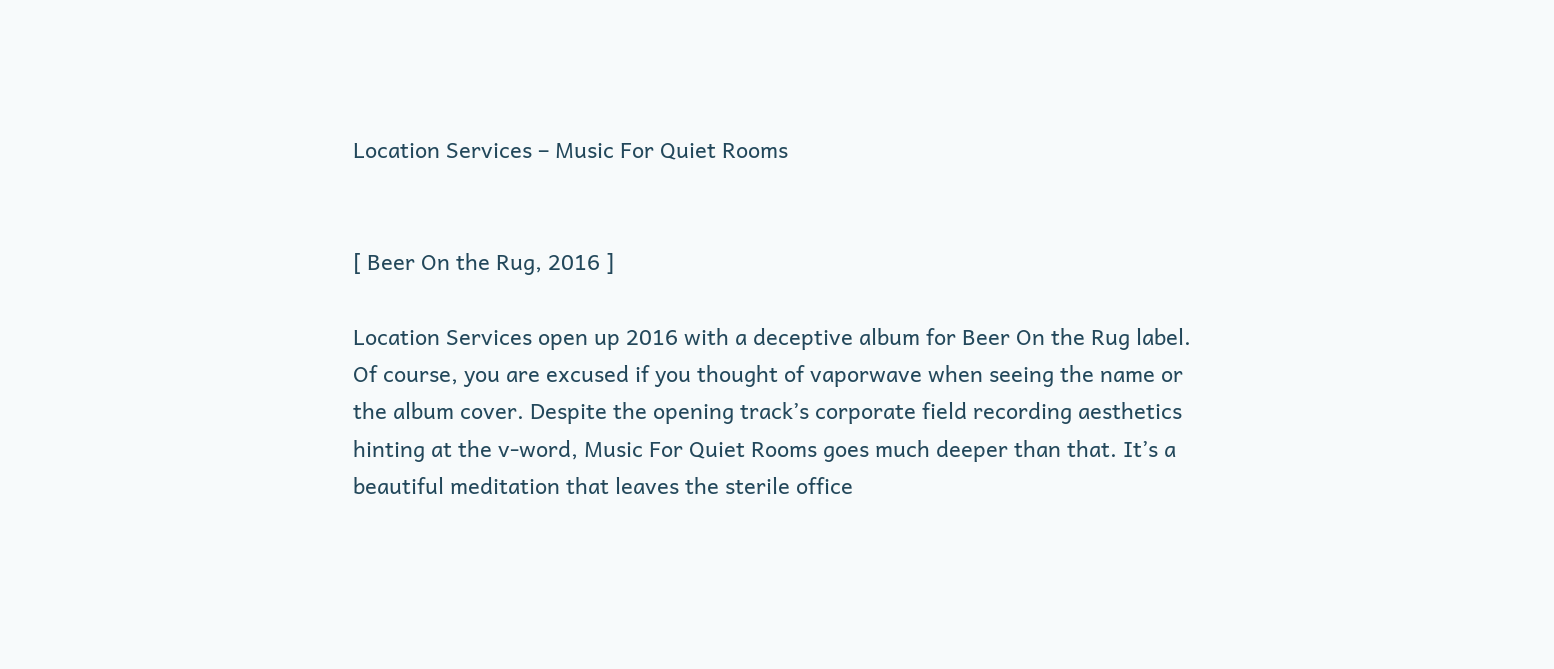Location Services – Music For Quiet Rooms


[ Beer On the Rug, 2016 ]

Location Services open up 2016 with a deceptive album for Beer On the Rug label. Of course, you are excused if you thought of vaporwave when seeing the name or the album cover. Despite the opening track’s corporate field recording aesthetics hinting at the v-word, Music For Quiet Rooms goes much deeper than that. It’s a beautiful meditation that leaves the sterile office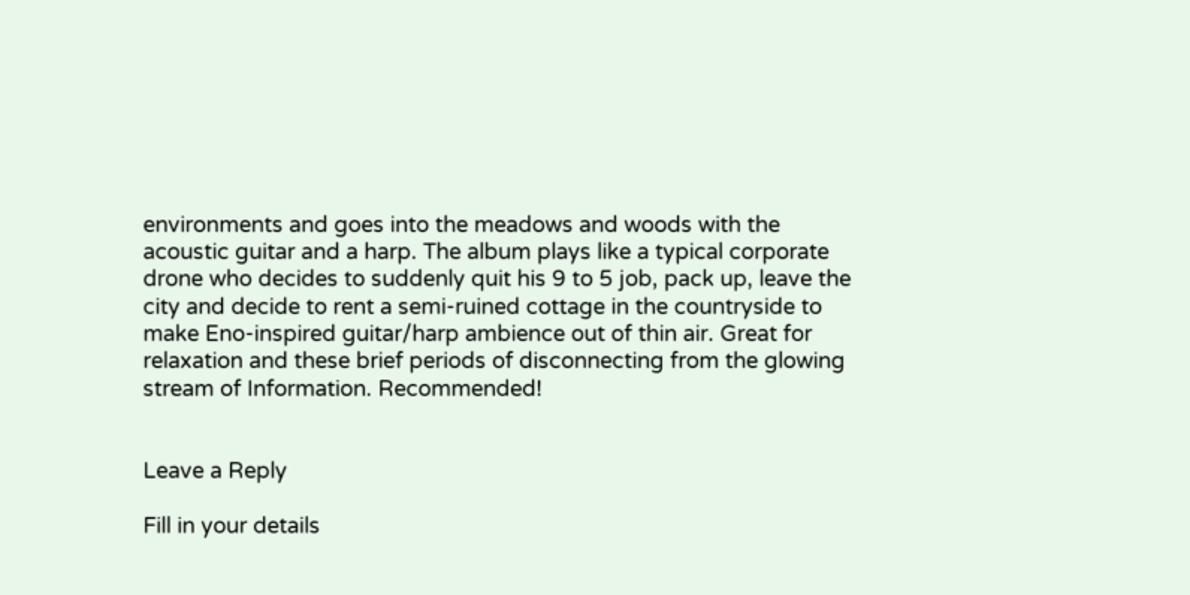environments and goes into the meadows and woods with the acoustic guitar and a harp. The album plays like a typical corporate drone who decides to suddenly quit his 9 to 5 job, pack up, leave the city and decide to rent a semi-ruined cottage in the countryside to make Eno-inspired guitar/harp ambience out of thin air. Great for relaxation and these brief periods of disconnecting from the glowing stream of Information. Recommended!


Leave a Reply

Fill in your details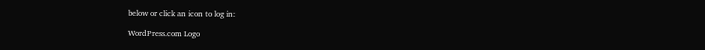below or click an icon to log in:

WordPress.com Logo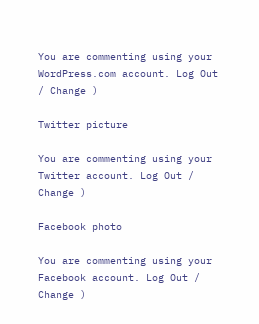You are commenting using your WordPress.com account. Log Out / Change )

Twitter picture

You are commenting using your Twitter account. Log Out / Change )

Facebook photo

You are commenting using your Facebook account. Log Out / Change )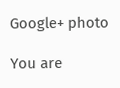Google+ photo

You are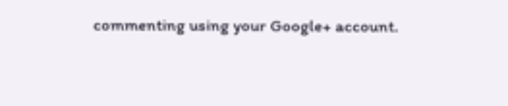commenting using your Google+ account.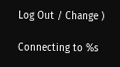Log Out / Change )

Connecting to %s